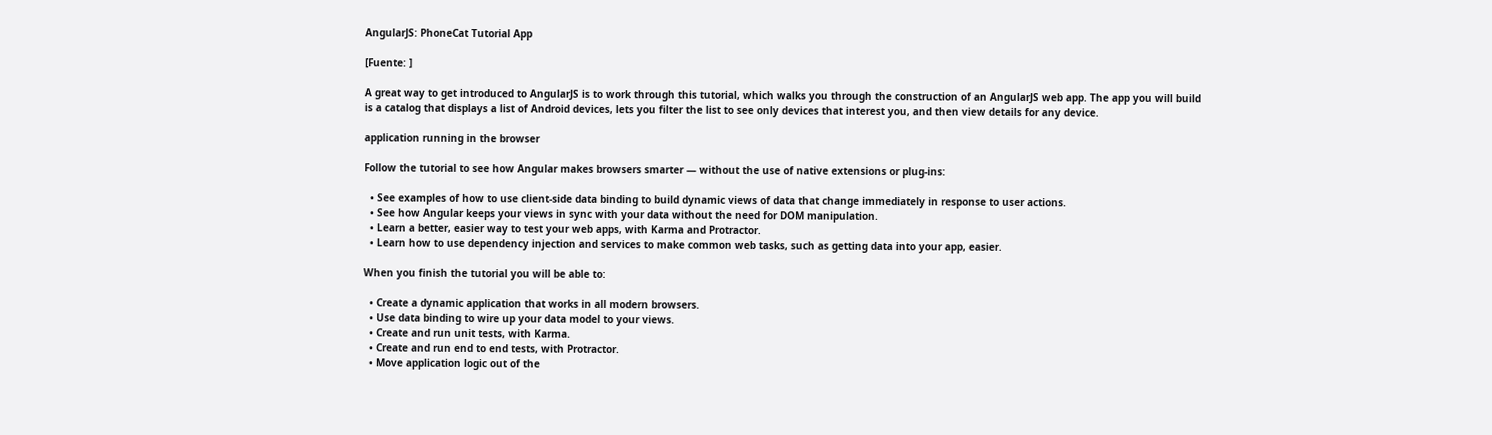AngularJS: PhoneCat Tutorial App

[Fuente: ]

A great way to get introduced to AngularJS is to work through this tutorial, which walks you through the construction of an AngularJS web app. The app you will build is a catalog that displays a list of Android devices, lets you filter the list to see only devices that interest you, and then view details for any device.

application running in the browser

Follow the tutorial to see how Angular makes browsers smarter — without the use of native extensions or plug-ins:

  • See examples of how to use client-side data binding to build dynamic views of data that change immediately in response to user actions.
  • See how Angular keeps your views in sync with your data without the need for DOM manipulation.
  • Learn a better, easier way to test your web apps, with Karma and Protractor.
  • Learn how to use dependency injection and services to make common web tasks, such as getting data into your app, easier.

When you finish the tutorial you will be able to:

  • Create a dynamic application that works in all modern browsers.
  • Use data binding to wire up your data model to your views.
  • Create and run unit tests, with Karma.
  • Create and run end to end tests, with Protractor.
  • Move application logic out of the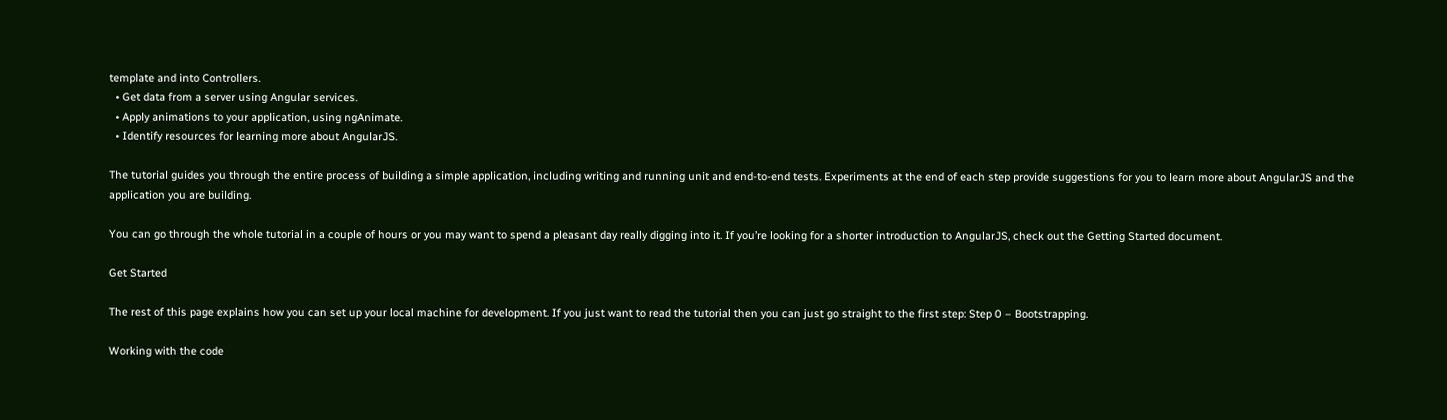template and into Controllers.
  • Get data from a server using Angular services.
  • Apply animations to your application, using ngAnimate.
  • Identify resources for learning more about AngularJS.

The tutorial guides you through the entire process of building a simple application, including writing and running unit and end-to-end tests. Experiments at the end of each step provide suggestions for you to learn more about AngularJS and the application you are building.

You can go through the whole tutorial in a couple of hours or you may want to spend a pleasant day really digging into it. If you’re looking for a shorter introduction to AngularJS, check out the Getting Started document.

Get Started

The rest of this page explains how you can set up your local machine for development. If you just want to read the tutorial then you can just go straight to the first step: Step 0 – Bootstrapping.

Working with the code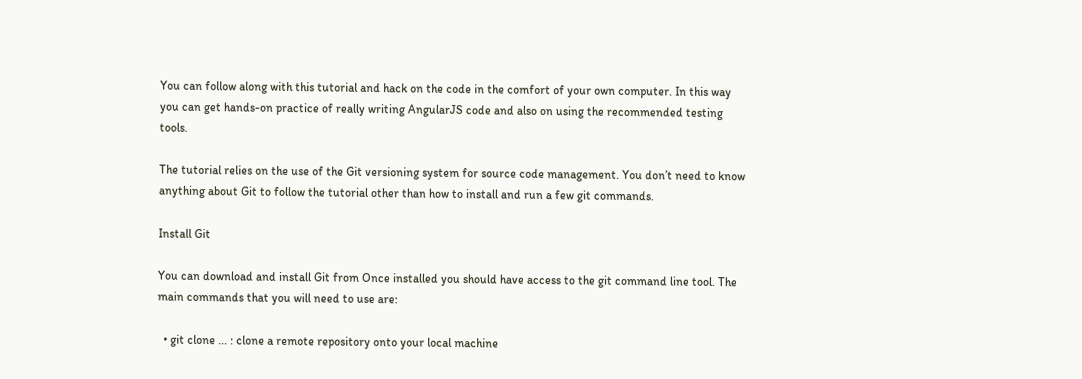You can follow along with this tutorial and hack on the code in the comfort of your own computer. In this way you can get hands-on practice of really writing AngularJS code and also on using the recommended testing tools.

The tutorial relies on the use of the Git versioning system for source code management. You don’t need to know anything about Git to follow the tutorial other than how to install and run a few git commands.

Install Git

You can download and install Git from Once installed you should have access to the git command line tool. The main commands that you will need to use are:

  • git clone ... : clone a remote repository onto your local machine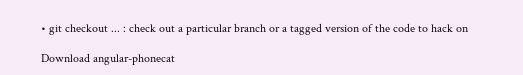• git checkout ... : check out a particular branch or a tagged version of the code to hack on

Download angular-phonecat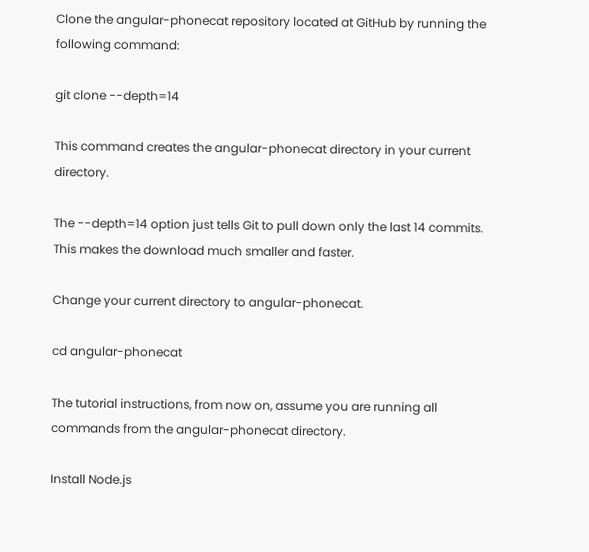Clone the angular-phonecat repository located at GitHub by running the following command:

git clone --depth=14

This command creates the angular-phonecat directory in your current directory.

The --depth=14 option just tells Git to pull down only the last 14 commits. This makes the download much smaller and faster.

Change your current directory to angular-phonecat.

cd angular-phonecat

The tutorial instructions, from now on, assume you are running all commands from the angular-phonecat directory.

Install Node.js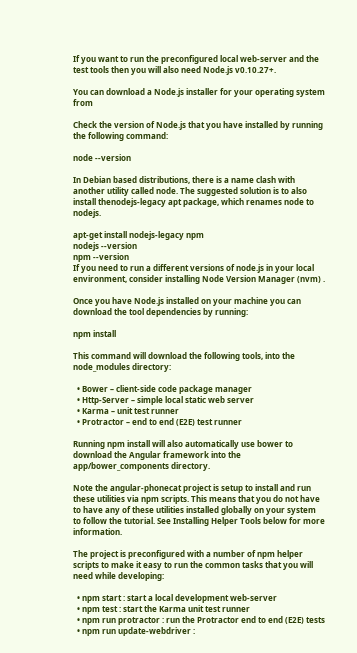If you want to run the preconfigured local web-server and the test tools then you will also need Node.js v0.10.27+.

You can download a Node.js installer for your operating system from

Check the version of Node.js that you have installed by running the following command:

node --version

In Debian based distributions, there is a name clash with another utility called node. The suggested solution is to also install thenodejs-legacy apt package, which renames node to nodejs.

apt-get install nodejs-legacy npm
nodejs --version
npm --version
If you need to run a different versions of node.js in your local environment, consider installing Node Version Manager (nvm) .

Once you have Node.js installed on your machine you can download the tool dependencies by running:

npm install

This command will download the following tools, into the node_modules directory:

  • Bower – client-side code package manager
  • Http-Server – simple local static web server
  • Karma – unit test runner
  • Protractor – end to end (E2E) test runner

Running npm install will also automatically use bower to download the Angular framework into the app/bower_components directory.

Note the angular-phonecat project is setup to install and run these utilities via npm scripts. This means that you do not have to have any of these utilities installed globally on your system to follow the tutorial. See Installing Helper Tools below for more information.

The project is preconfigured with a number of npm helper scripts to make it easy to run the common tasks that you will need while developing:

  • npm start : start a local development web-server
  • npm test : start the Karma unit test runner
  • npm run protractor : run the Protractor end to end (E2E) tests
  • npm run update-webdriver :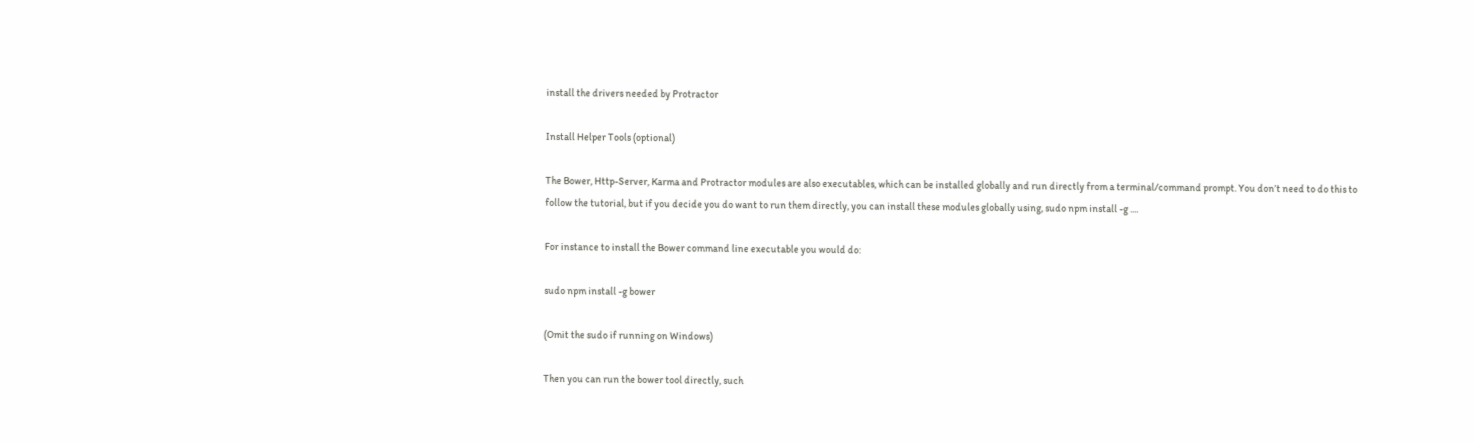install the drivers needed by Protractor

Install Helper Tools (optional)

The Bower, Http-Server, Karma and Protractor modules are also executables, which can be installed globally and run directly from a terminal/command prompt. You don’t need to do this to follow the tutorial, but if you decide you do want to run them directly, you can install these modules globally using, sudo npm install -g ....

For instance to install the Bower command line executable you would do:

sudo npm install -g bower

(Omit the sudo if running on Windows)

Then you can run the bower tool directly, such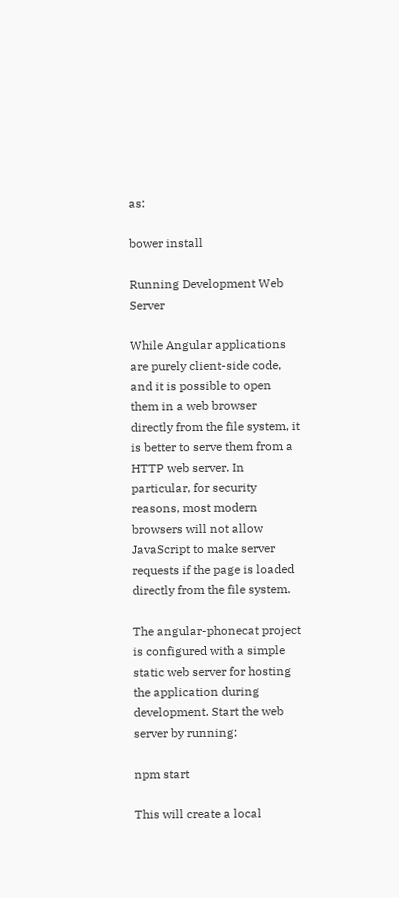as:

bower install

Running Development Web Server

While Angular applications are purely client-side code, and it is possible to open them in a web browser directly from the file system, it is better to serve them from a HTTP web server. In particular, for security reasons, most modern browsers will not allow JavaScript to make server requests if the page is loaded directly from the file system.

The angular-phonecat project is configured with a simple static web server for hosting the application during development. Start the web server by running:

npm start

This will create a local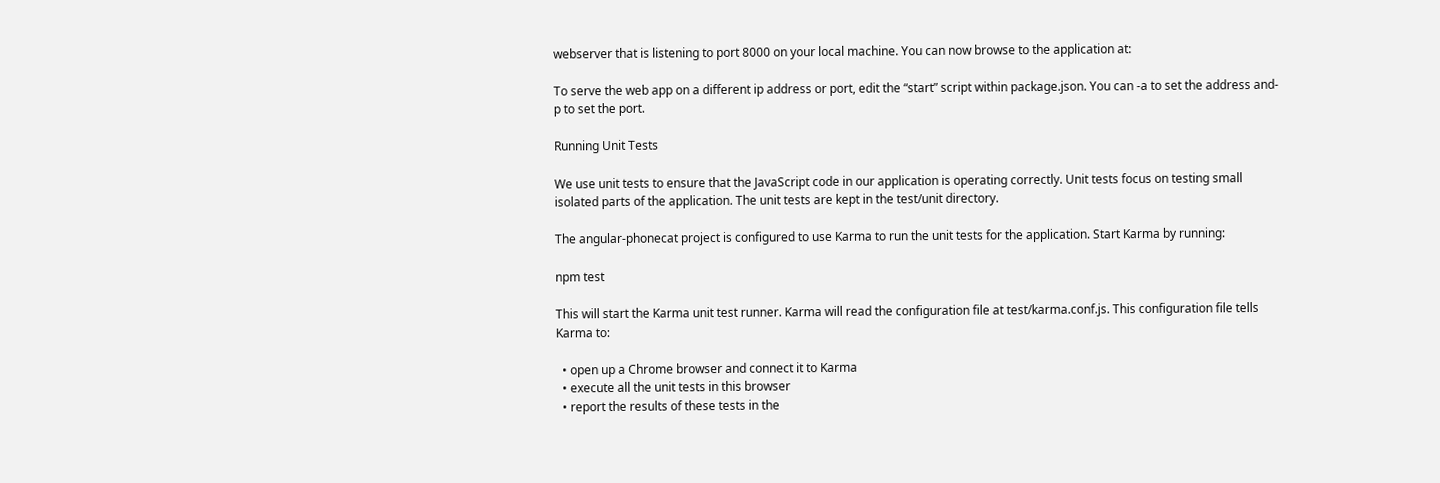webserver that is listening to port 8000 on your local machine. You can now browse to the application at:

To serve the web app on a different ip address or port, edit the “start” script within package.json. You can -a to set the address and-p to set the port.

Running Unit Tests

We use unit tests to ensure that the JavaScript code in our application is operating correctly. Unit tests focus on testing small isolated parts of the application. The unit tests are kept in the test/unit directory.

The angular-phonecat project is configured to use Karma to run the unit tests for the application. Start Karma by running:

npm test

This will start the Karma unit test runner. Karma will read the configuration file at test/karma.conf.js. This configuration file tells Karma to:

  • open up a Chrome browser and connect it to Karma
  • execute all the unit tests in this browser
  • report the results of these tests in the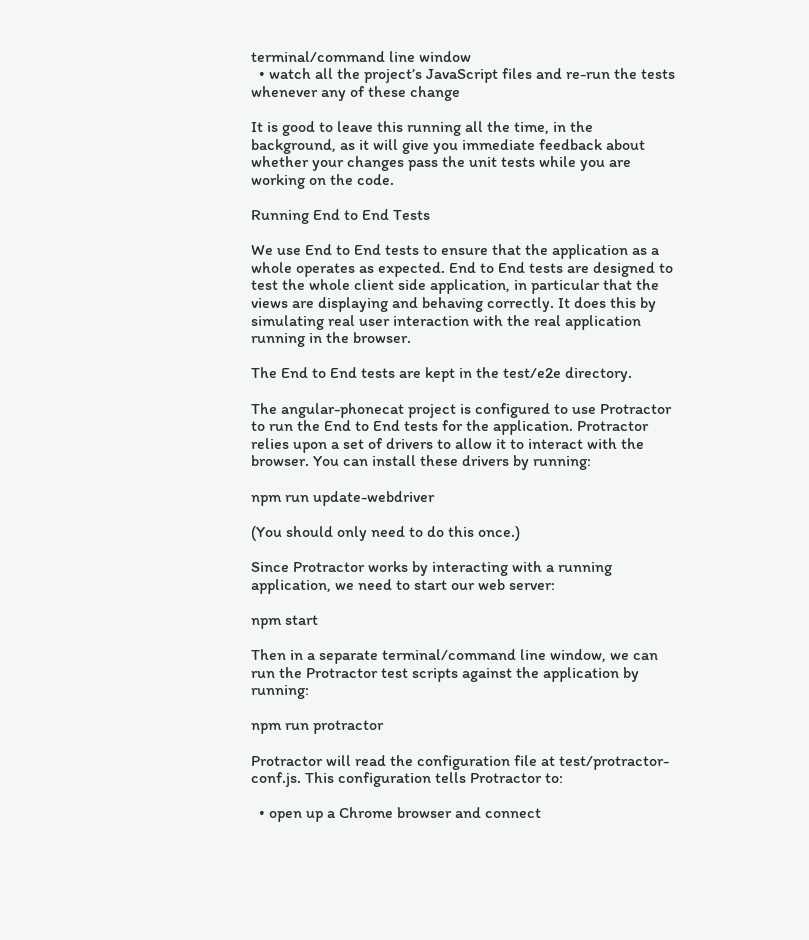terminal/command line window
  • watch all the project’s JavaScript files and re-run the tests whenever any of these change

It is good to leave this running all the time, in the background, as it will give you immediate feedback about whether your changes pass the unit tests while you are working on the code.

Running End to End Tests

We use End to End tests to ensure that the application as a whole operates as expected. End to End tests are designed to test the whole client side application, in particular that the views are displaying and behaving correctly. It does this by simulating real user interaction with the real application running in the browser.

The End to End tests are kept in the test/e2e directory.

The angular-phonecat project is configured to use Protractor to run the End to End tests for the application. Protractor relies upon a set of drivers to allow it to interact with the browser. You can install these drivers by running:

npm run update-webdriver

(You should only need to do this once.)

Since Protractor works by interacting with a running application, we need to start our web server:

npm start

Then in a separate terminal/command line window, we can run the Protractor test scripts against the application by running:

npm run protractor

Protractor will read the configuration file at test/protractor-conf.js. This configuration tells Protractor to:

  • open up a Chrome browser and connect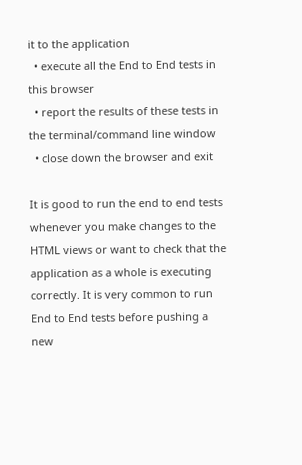it to the application
  • execute all the End to End tests in this browser
  • report the results of these tests in the terminal/command line window
  • close down the browser and exit

It is good to run the end to end tests whenever you make changes to the HTML views or want to check that the application as a whole is executing correctly. It is very common to run End to End tests before pushing a new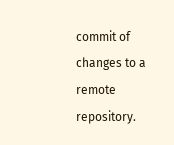commit of changes to a remote repository.